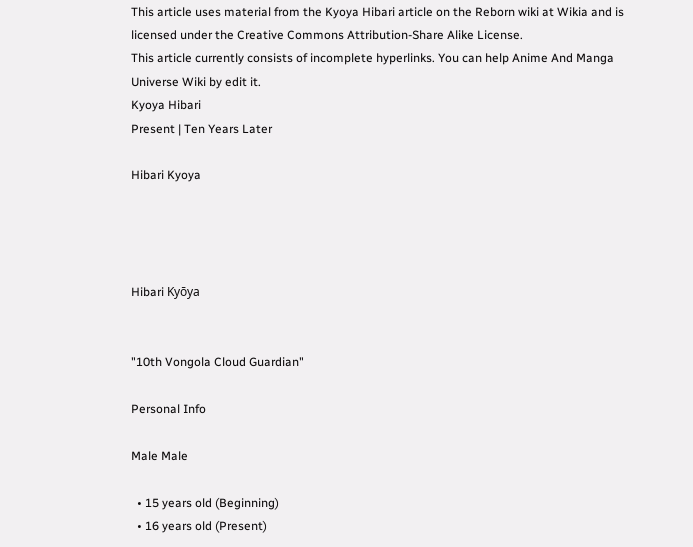This article uses material from the Kyoya Hibari article on the Reborn wiki at Wikia and is licensed under the Creative Commons Attribution-Share Alike License.
This article currently consists of incomplete hyperlinks. You can help Anime And Manga Universe Wiki by edit it.
Kyoya Hibari
Present | Ten Years Later

Hibari Kyoya




Hibari Kyōya


"10th Vongola Cloud Guardian"

Personal Info

Male Male

  • 15 years old (Beginning)
  • 16 years old (Present)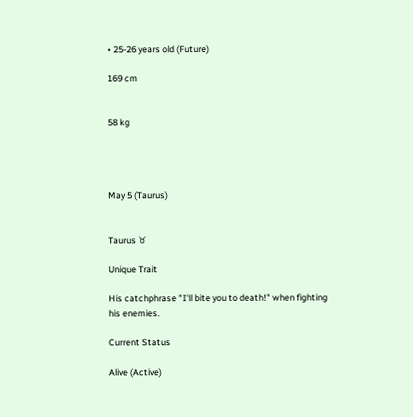• 25-26 years old (Future)

169 cm


58 kg




May 5 (Taurus)


Taurus ♉

Unique Trait

His catchphrase "I'll bite you to death!" when fighting his enemies.

Current Status

Alive (Active)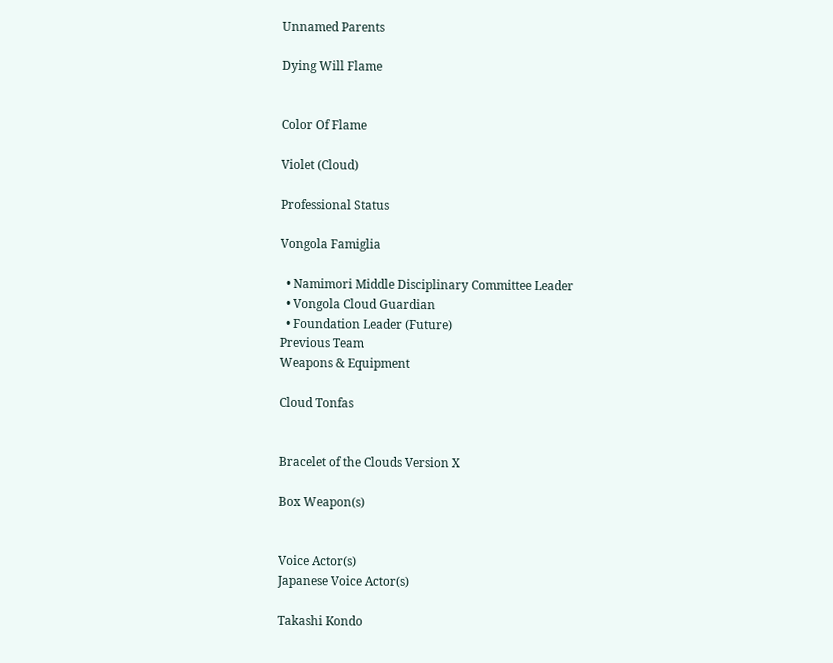Unnamed Parents

Dying Will Flame


Color Of Flame

Violet (Cloud)

Professional Status

Vongola Famiglia

  • Namimori Middle Disciplinary Committee Leader
  • Vongola Cloud Guardian
  • Foundation Leader (Future)
Previous Team
Weapons & Equipment

Cloud Tonfas


Bracelet of the Clouds Version X

Box Weapon(s)


Voice Actor(s)
Japanese Voice Actor(s)

Takashi Kondo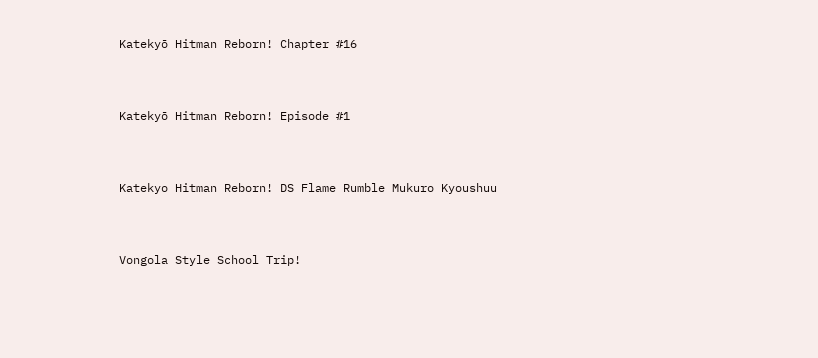Katekyō Hitman Reborn! Chapter #16


Katekyō Hitman Reborn! Episode #1


Katekyo Hitman Reborn! DS Flame Rumble Mukuro Kyoushuu


Vongola Style School Trip!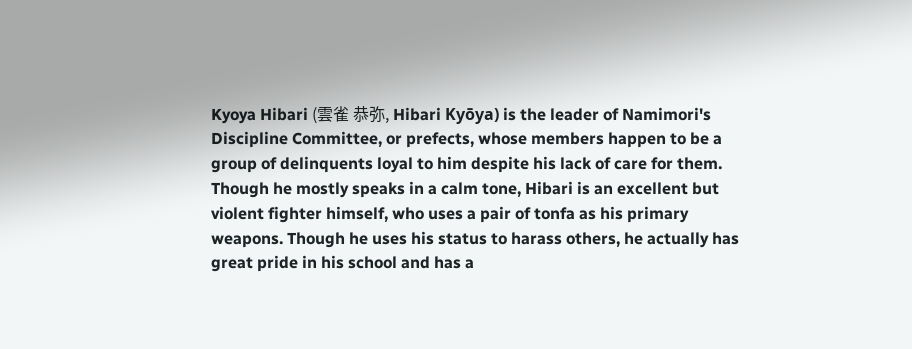Kyoya Hibari (雲雀 恭弥, Hibari Kyōya) is the leader of Namimori's Discipline Committee, or prefects, whose members happen to be a group of delinquents loyal to him despite his lack of care for them. Though he mostly speaks in a calm tone, Hibari is an excellent but violent fighter himself, who uses a pair of tonfa as his primary weapons. Though he uses his status to harass others, he actually has great pride in his school and has a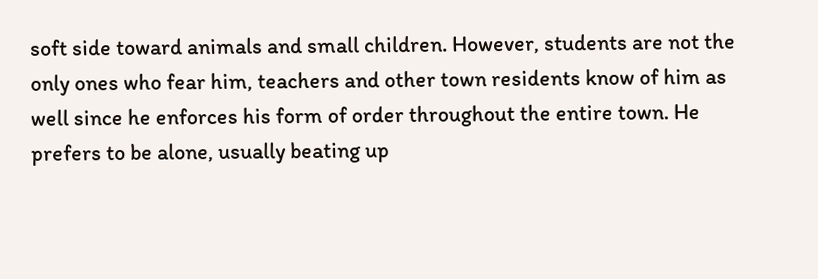soft side toward animals and small children. However, students are not the only ones who fear him, teachers and other town residents know of him as well since he enforces his form of order throughout the entire town. He prefers to be alone, usually beating up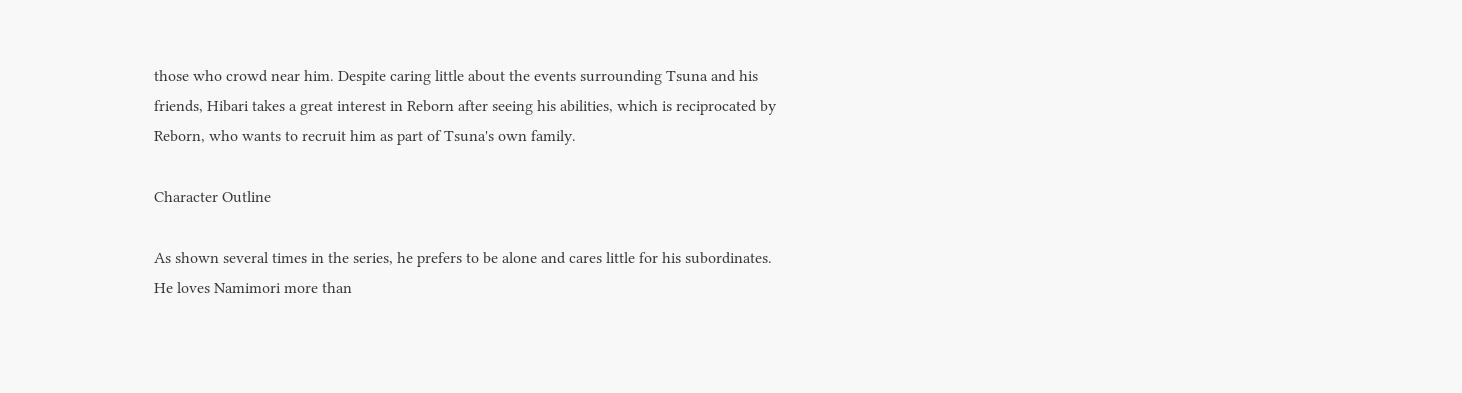those who crowd near him. Despite caring little about the events surrounding Tsuna and his friends, Hibari takes a great interest in Reborn after seeing his abilities, which is reciprocated by Reborn, who wants to recruit him as part of Tsuna's own family.

Character Outline

As shown several times in the series, he prefers to be alone and cares little for his subordinates. He loves Namimori more than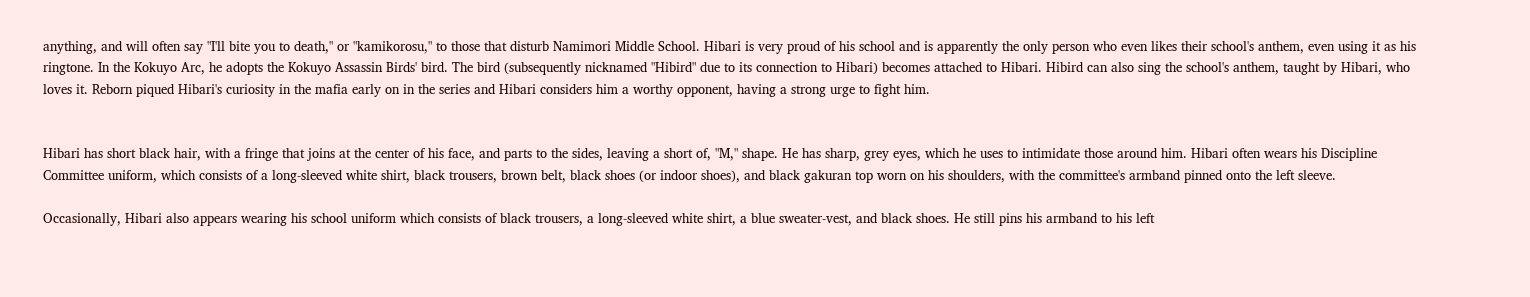anything, and will often say "I'll bite you to death," or "kamikorosu," to those that disturb Namimori Middle School. Hibari is very proud of his school and is apparently the only person who even likes their school's anthem, even using it as his ringtone. In the Kokuyo Arc, he adopts the Kokuyo Assassin Birds' bird. The bird (subsequently nicknamed "Hibird" due to its connection to Hibari) becomes attached to Hibari. Hibird can also sing the school's anthem, taught by Hibari, who loves it. Reborn piqued Hibari's curiosity in the mafia early on in the series and Hibari considers him a worthy opponent, having a strong urge to fight him.


Hibari has short black hair, with a fringe that joins at the center of his face, and parts to the sides, leaving a short of, "M," shape. He has sharp, grey eyes, which he uses to intimidate those around him. Hibari often wears his Discipline Committee uniform, which consists of a long-sleeved white shirt, black trousers, brown belt, black shoes (or indoor shoes), and black gakuran top worn on his shoulders, with the committee's armband pinned onto the left sleeve.

Occasionally, Hibari also appears wearing his school uniform which consists of black trousers, a long-sleeved white shirt, a blue sweater-vest, and black shoes. He still pins his armband to his left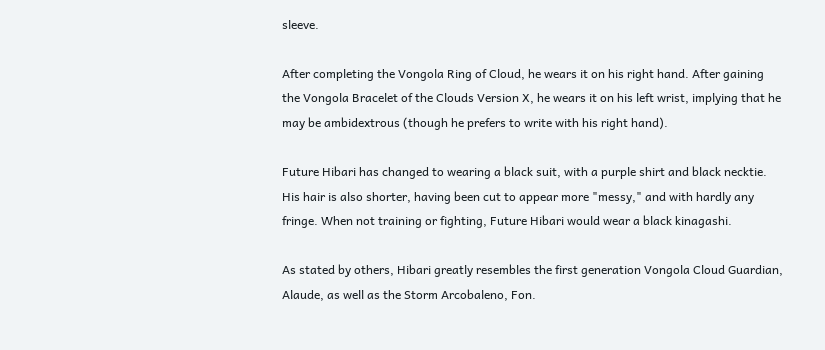sleeve.

After completing the Vongola Ring of Cloud, he wears it on his right hand. After gaining the Vongola Bracelet of the Clouds Version X, he wears it on his left wrist, implying that he may be ambidextrous (though he prefers to write with his right hand).

Future Hibari has changed to wearing a black suit, with a purple shirt and black necktie. His hair is also shorter, having been cut to appear more "messy," and with hardly any fringe. When not training or fighting, Future Hibari would wear a black kinagashi.

As stated by others, Hibari greatly resembles the first generation Vongola Cloud Guardian, Alaude, as well as the Storm Arcobaleno, Fon.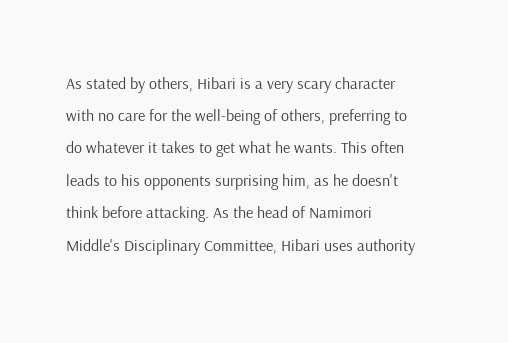As stated by others, Hibari is a very scary character with no care for the well-being of others, preferring to do whatever it takes to get what he wants. This often leads to his opponents surprising him, as he doesn't think before attacking. As the head of Namimori Middle's Disciplinary Committee, Hibari uses authority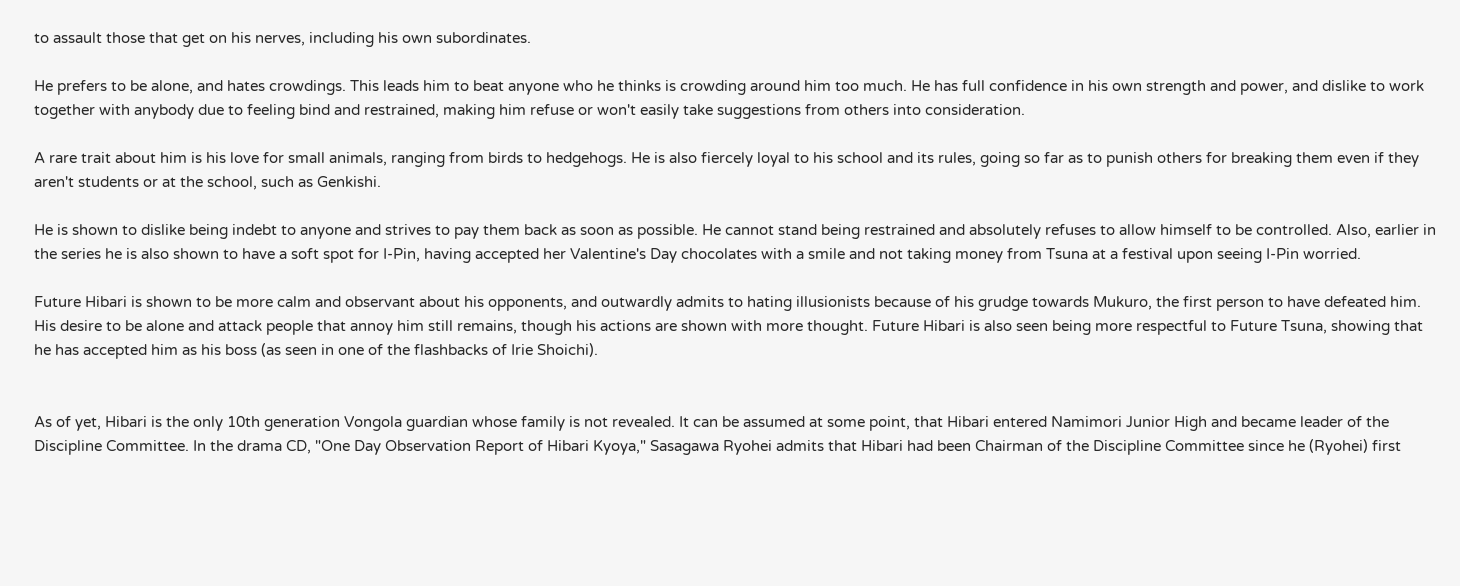to assault those that get on his nerves, including his own subordinates.

He prefers to be alone, and hates crowdings. This leads him to beat anyone who he thinks is crowding around him too much. He has full confidence in his own strength and power, and dislike to work together with anybody due to feeling bind and restrained, making him refuse or won't easily take suggestions from others into consideration.

A rare trait about him is his love for small animals, ranging from birds to hedgehogs. He is also fiercely loyal to his school and its rules, going so far as to punish others for breaking them even if they aren't students or at the school, such as Genkishi.

He is shown to dislike being indebt to anyone and strives to pay them back as soon as possible. He cannot stand being restrained and absolutely refuses to allow himself to be controlled. Also, earlier in the series he is also shown to have a soft spot for I-Pin, having accepted her Valentine's Day chocolates with a smile and not taking money from Tsuna at a festival upon seeing I-Pin worried.

Future Hibari is shown to be more calm and observant about his opponents, and outwardly admits to hating illusionists because of his grudge towards Mukuro, the first person to have defeated him. His desire to be alone and attack people that annoy him still remains, though his actions are shown with more thought. Future Hibari is also seen being more respectful to Future Tsuna, showing that he has accepted him as his boss (as seen in one of the flashbacks of Irie Shoichi).


As of yet, Hibari is the only 10th generation Vongola guardian whose family is not revealed. It can be assumed at some point, that Hibari entered Namimori Junior High and became leader of the Discipline Committee. In the drama CD, "One Day Observation Report of Hibari Kyoya," Sasagawa Ryohei admits that Hibari had been Chairman of the Discipline Committee since he (Ryohei) first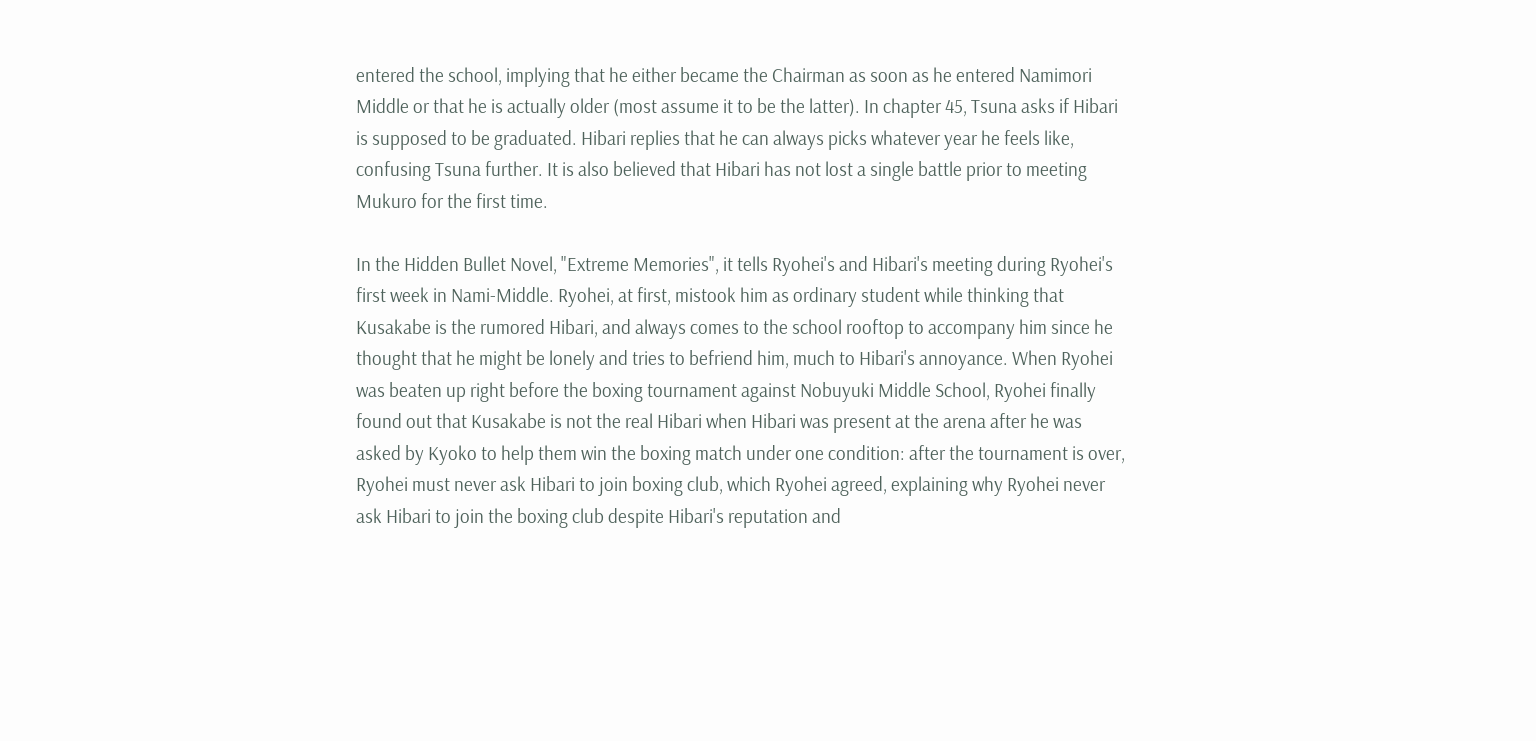entered the school, implying that he either became the Chairman as soon as he entered Namimori Middle or that he is actually older (most assume it to be the latter). In chapter 45, Tsuna asks if Hibari is supposed to be graduated. Hibari replies that he can always picks whatever year he feels like, confusing Tsuna further. It is also believed that Hibari has not lost a single battle prior to meeting Mukuro for the first time.

In the Hidden Bullet Novel, "Extreme Memories", it tells Ryohei's and Hibari's meeting during Ryohei's first week in Nami-Middle. Ryohei, at first, mistook him as ordinary student while thinking that Kusakabe is the rumored Hibari, and always comes to the school rooftop to accompany him since he thought that he might be lonely and tries to befriend him, much to Hibari's annoyance. When Ryohei was beaten up right before the boxing tournament against Nobuyuki Middle School, Ryohei finally found out that Kusakabe is not the real Hibari when Hibari was present at the arena after he was asked by Kyoko to help them win the boxing match under one condition: after the tournament is over, Ryohei must never ask Hibari to join boxing club, which Ryohei agreed, explaining why Ryohei never ask Hibari to join the boxing club despite Hibari's reputation and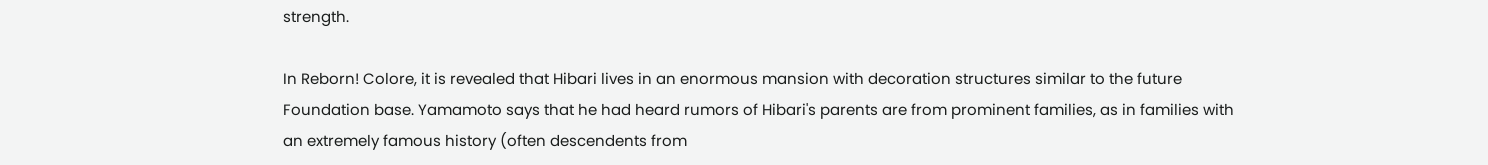strength.

In Reborn! Colore, it is revealed that Hibari lives in an enormous mansion with decoration structures similar to the future Foundation base. Yamamoto says that he had heard rumors of Hibari's parents are from prominent families, as in families with an extremely famous history (often descendents from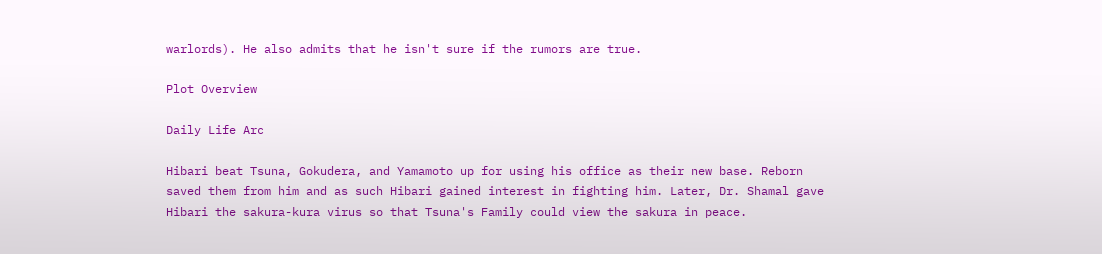warlords). He also admits that he isn't sure if the rumors are true.

Plot Overview

Daily Life Arc

Hibari beat Tsuna, Gokudera, and Yamamoto up for using his office as their new base. Reborn saved them from him and as such Hibari gained interest in fighting him. Later, Dr. Shamal gave Hibari the sakura-kura virus so that Tsuna's Family could view the sakura in peace.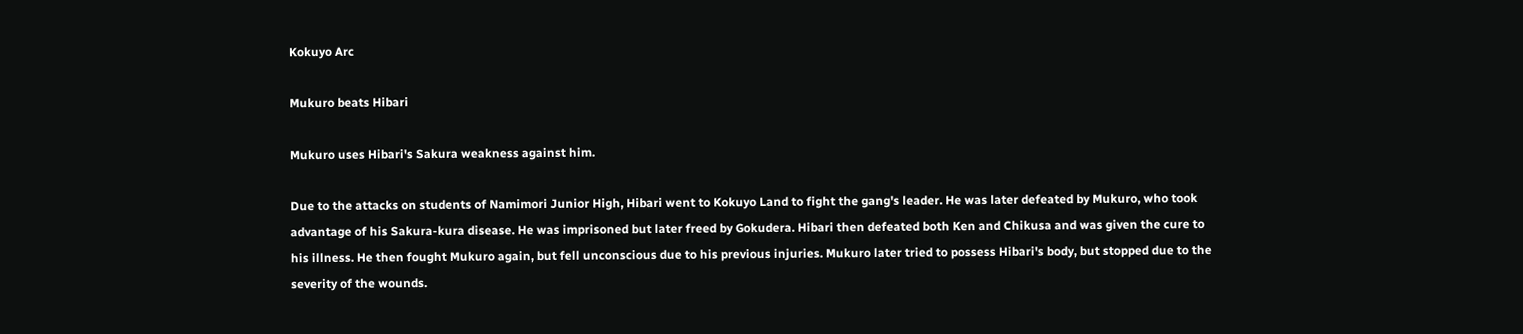Kokuyo Arc

Mukuro beats Hibari

Mukuro uses Hibari's Sakura weakness against him.

Due to the attacks on students of Namimori Junior High, Hibari went to Kokuyo Land to fight the gang's leader. He was later defeated by Mukuro, who took advantage of his Sakura-kura disease. He was imprisoned but later freed by Gokudera. Hibari then defeated both Ken and Chikusa and was given the cure to his illness. He then fought Mukuro again, but fell unconscious due to his previous injuries. Mukuro later tried to possess Hibari's body, but stopped due to the severity of the wounds.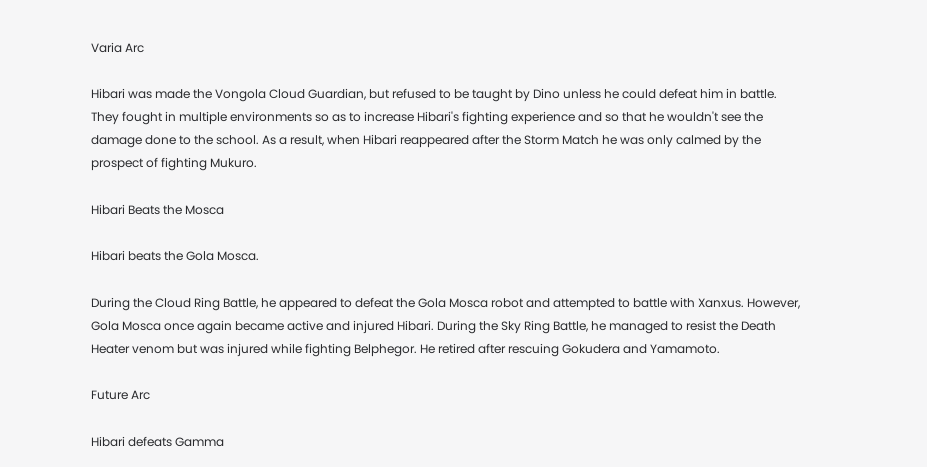Varia Arc

Hibari was made the Vongola Cloud Guardian, but refused to be taught by Dino unless he could defeat him in battle. They fought in multiple environments so as to increase Hibari's fighting experience and so that he wouldn't see the damage done to the school. As a result, when Hibari reappeared after the Storm Match he was only calmed by the prospect of fighting Mukuro.

Hibari Beats the Mosca

Hibari beats the Gola Mosca.

During the Cloud Ring Battle, he appeared to defeat the Gola Mosca robot and attempted to battle with Xanxus. However, Gola Mosca once again became active and injured Hibari. During the Sky Ring Battle, he managed to resist the Death Heater venom but was injured while fighting Belphegor. He retired after rescuing Gokudera and Yamamoto.

Future Arc

Hibari defeats Gamma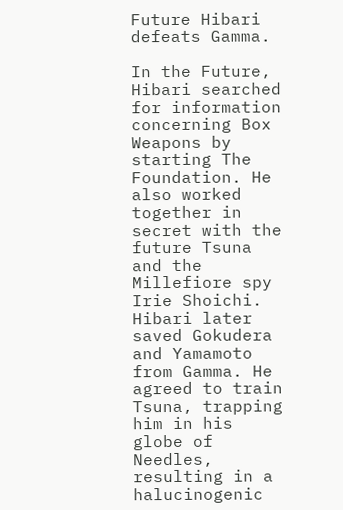Future Hibari defeats Gamma.

In the Future, Hibari searched for information concerning Box Weapons by starting The Foundation. He also worked together in secret with the future Tsuna and the Millefiore spy Irie Shoichi. Hibari later saved Gokudera and Yamamoto from Gamma. He agreed to train Tsuna, trapping him in his globe of Needles, resulting in a halucinogenic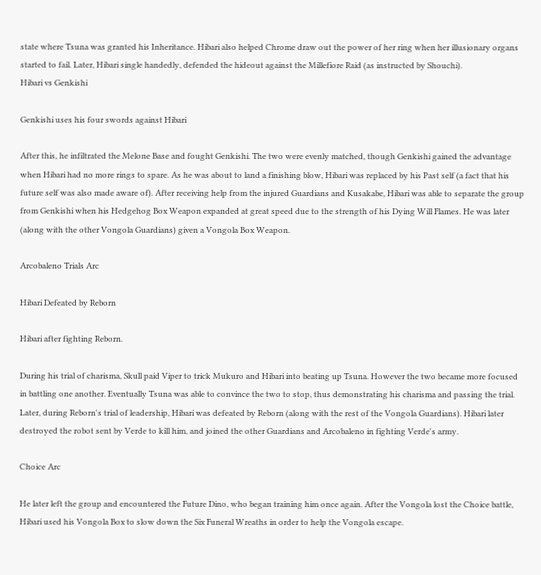state where Tsuna was granted his Inheritance. Hibari also helped Chrome draw out the power of her ring when her illusionary organs started to fail. Later, Hibari single handedly, defended the hideout against the Millefiore Raid (as instructed by Shouchi).
Hibari vs Genkishi

Genkishi uses his four swords against Hibari

After this, he infiltrated the Melone Base and fought Genkishi. The two were evenly matched, though Genkishi gained the advantage when Hibari had no more rings to spare. As he was about to land a finishing blow, Hibari was replaced by his Past self (a fact that his future self was also made aware of). After receiving help from the injured Guardians and Kusakabe, Hibari was able to separate the group from Genkishi when his Hedgehog Box Weapon expanded at great speed due to the strength of his Dying Will Flames. He was later (along with the other Vongola Guardians) given a Vongola Box Weapon.

Arcobaleno Trials Arc

Hibari Defeated by Reborn

Hibari after fighting Reborn.

During his trial of charisma, Skull paid Viper to trick Mukuro and Hibari into beating up Tsuna. However the two became more focused in battling one another. Eventually Tsuna was able to convince the two to stop, thus demonstrating his charisma and passing the trial. Later, during Reborn's trial of leadership, Hibari was defeated by Reborn (along with the rest of the Vongola Guardians). Hibari later destroyed the robot sent by Verde to kill him, and joined the other Guardians and Arcobaleno in fighting Verde's army.

Choice Arc

He later left the group and encountered the Future Dino, who began training him once again. After the Vongola lost the Choice battle, Hibari used his Vongola Box to slow down the Six Funeral Wreaths in order to help the Vongola escape.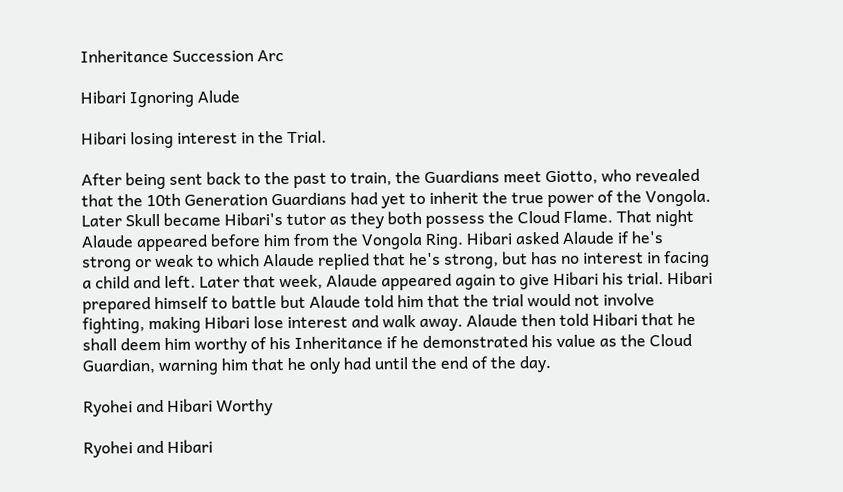Inheritance Succession Arc

Hibari Ignoring Alude

Hibari losing interest in the Trial.

After being sent back to the past to train, the Guardians meet Giotto, who revealed that the 10th Generation Guardians had yet to inherit the true power of the Vongola. Later Skull became Hibari's tutor as they both possess the Cloud Flame. That night Alaude appeared before him from the Vongola Ring. Hibari asked Alaude if he's strong or weak to which Alaude replied that he's strong, but has no interest in facing a child and left. Later that week, Alaude appeared again to give Hibari his trial. Hibari prepared himself to battle but Alaude told him that the trial would not involve fighting, making Hibari lose interest and walk away. Alaude then told Hibari that he shall deem him worthy of his Inheritance if he demonstrated his value as the Cloud Guardian, warning him that he only had until the end of the day.

Ryohei and Hibari Worthy

Ryohei and Hibari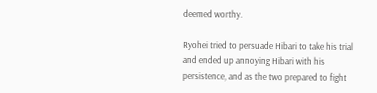deemed worthy.

Ryohei tried to persuade Hibari to take his trial and ended up annoying Hibari with his persistence, and as the two prepared to fight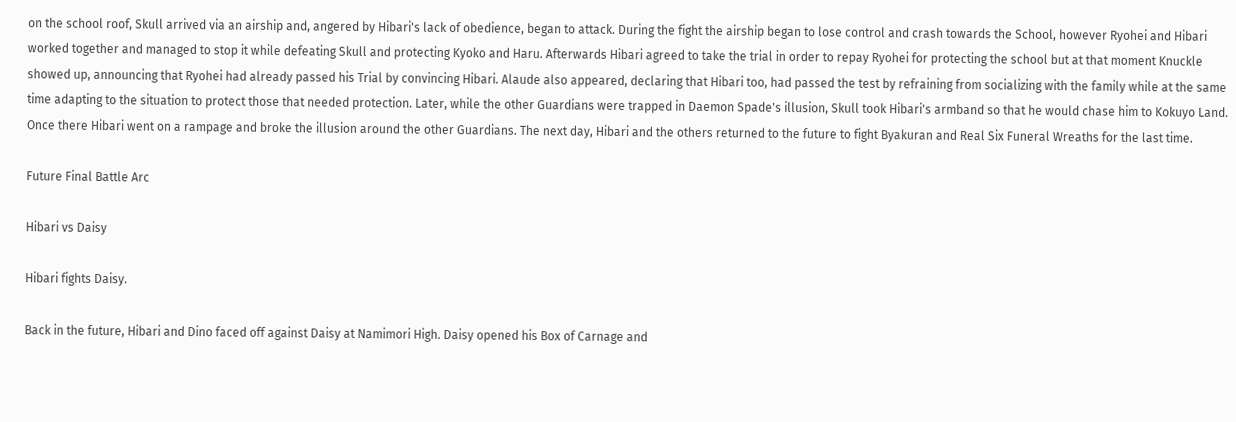on the school roof, Skull arrived via an airship and, angered by Hibari's lack of obedience, began to attack. During the fight the airship began to lose control and crash towards the School, however Ryohei and Hibari worked together and managed to stop it while defeating Skull and protecting Kyoko and Haru. Afterwards Hibari agreed to take the trial in order to repay Ryohei for protecting the school but at that moment Knuckle showed up, announcing that Ryohei had already passed his Trial by convincing Hibari. Alaude also appeared, declaring that Hibari too, had passed the test by refraining from socializing with the family while at the same time adapting to the situation to protect those that needed protection. Later, while the other Guardians were trapped in Daemon Spade's illusion, Skull took Hibari's armband so that he would chase him to Kokuyo Land. Once there Hibari went on a rampage and broke the illusion around the other Guardians. The next day, Hibari and the others returned to the future to fight Byakuran and Real Six Funeral Wreaths for the last time.

Future Final Battle Arc

Hibari vs Daisy

Hibari fights Daisy.

Back in the future, Hibari and Dino faced off against Daisy at Namimori High. Daisy opened his Box of Carnage and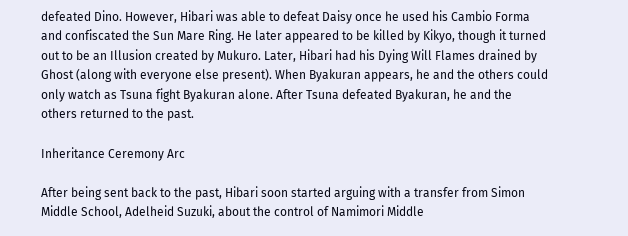defeated Dino. However, Hibari was able to defeat Daisy once he used his Cambio Forma and confiscated the Sun Mare Ring. He later appeared to be killed by Kikyo, though it turned out to be an Illusion created by Mukuro. Later, Hibari had his Dying Will Flames drained by Ghost (along with everyone else present). When Byakuran appears, he and the others could only watch as Tsuna fight Byakuran alone. After Tsuna defeated Byakuran, he and the others returned to the past.

Inheritance Ceremony Arc

After being sent back to the past, Hibari soon started arguing with a transfer from Simon Middle School, Adelheid Suzuki, about the control of Namimori Middle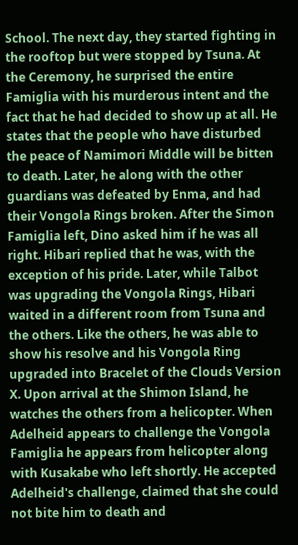School. The next day, they started fighting in the rooftop but were stopped by Tsuna. At the Ceremony, he surprised the entire Famiglia with his murderous intent and the fact that he had decided to show up at all. He states that the people who have disturbed the peace of Namimori Middle will be bitten to death. Later, he along with the other guardians was defeated by Enma, and had their Vongola Rings broken. After the Simon Famiglia left, Dino asked him if he was all right. Hibari replied that he was, with the exception of his pride. Later, while Talbot was upgrading the Vongola Rings, Hibari waited in a different room from Tsuna and the others. Like the others, he was able to show his resolve and his Vongola Ring upgraded into Bracelet of the Clouds Version X. Upon arrival at the Shimon Island, he watches the others from a helicopter. When Adelheid appears to challenge the Vongola Famiglia he appears from helicopter along with Kusakabe who left shortly. He accepted Adelheid's challenge, claimed that she could not bite him to death and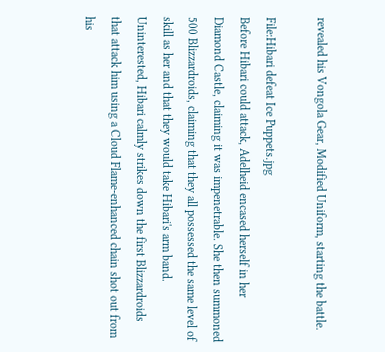revealed his Vongola Gear, Modified Uniform, starting the battle.

File:Hibari defeat Ice Puppets.jpg
Before Hibari could attack, Adelheid encased herself in her Diamond Castle, claiming it was impenetrable. She then summoned 500 Blizzardroids, claiming that they all possessed the same level of skill as her and that they would take Hibari's arm band. Uninterested, Hibari calmly strikes down the first Blizzardroids that attack him using a Cloud Flame-enhanced chain shot out from his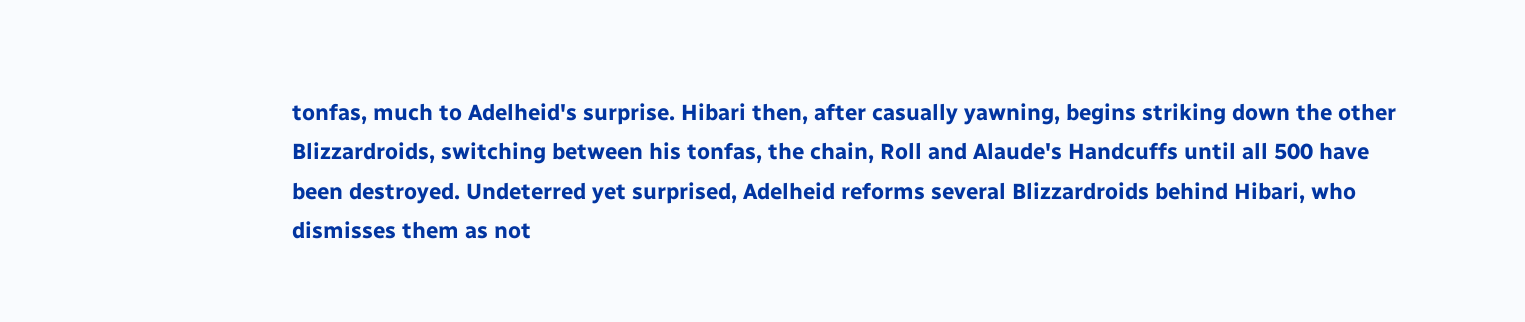tonfas, much to Adelheid's surprise. Hibari then, after casually yawning, begins striking down the other Blizzardroids, switching between his tonfas, the chain, Roll and Alaude's Handcuffs until all 500 have been destroyed. Undeterred yet surprised, Adelheid reforms several Blizzardroids behind Hibari, who dismisses them as not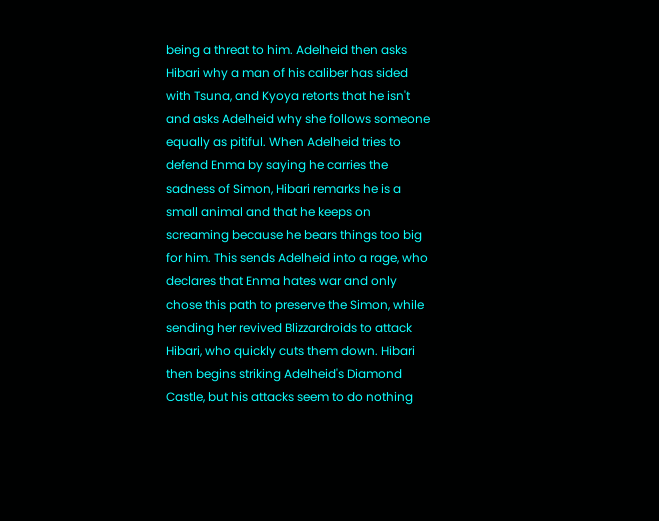being a threat to him. Adelheid then asks Hibari why a man of his caliber has sided with Tsuna, and Kyoya retorts that he isn't and asks Adelheid why she follows someone equally as pitiful. When Adelheid tries to defend Enma by saying he carries the sadness of Simon, Hibari remarks he is a small animal and that he keeps on screaming because he bears things too big for him. This sends Adelheid into a rage, who declares that Enma hates war and only chose this path to preserve the Simon, while sending her revived Blizzardroids to attack Hibari, who quickly cuts them down. Hibari then begins striking Adelheid's Diamond Castle, but his attacks seem to do nothing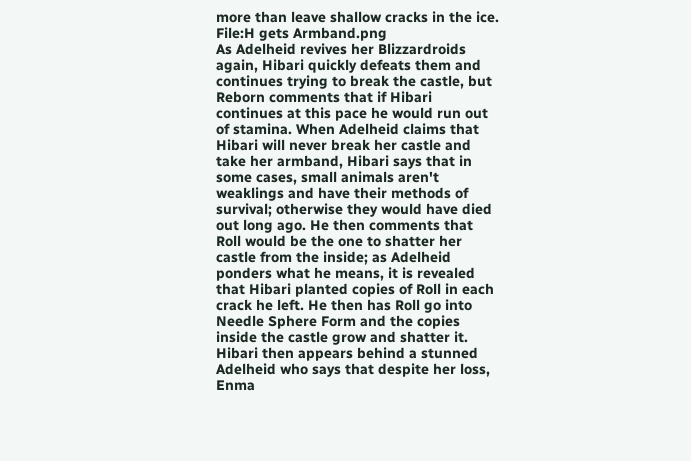more than leave shallow cracks in the ice.
File:H gets Armband.png
As Adelheid revives her Blizzardroids again, Hibari quickly defeats them and continues trying to break the castle, but Reborn comments that if Hibari continues at this pace he would run out of stamina. When Adelheid claims that Hibari will never break her castle and take her armband, Hibari says that in some cases, small animals aren't weaklings and have their methods of survival; otherwise they would have died out long ago. He then comments that Roll would be the one to shatter her castle from the inside; as Adelheid ponders what he means, it is revealed that Hibari planted copies of Roll in each crack he left. He then has Roll go into Needle Sphere Form and the copies inside the castle grow and shatter it. Hibari then appears behind a stunned Adelheid who says that despite her loss, Enma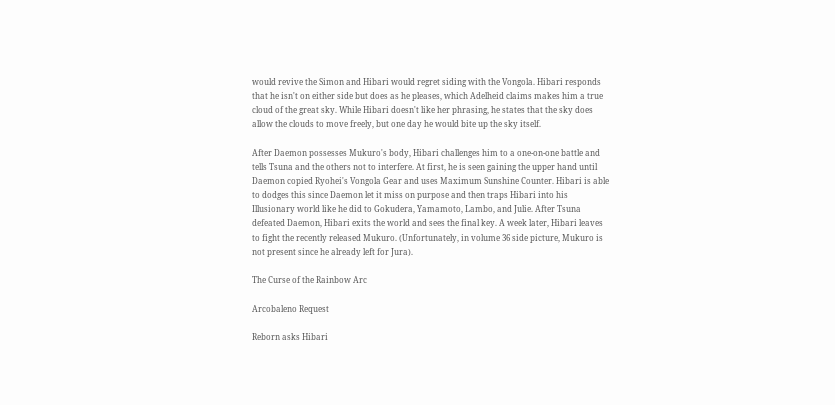would revive the Simon and Hibari would regret siding with the Vongola. Hibari responds that he isn't on either side but does as he pleases, which Adelheid claims makes him a true cloud of the great sky. While Hibari doesn't like her phrasing, he states that the sky does allow the clouds to move freely, but one day he would bite up the sky itself.

After Daemon possesses Mukuro's body, Hibari challenges him to a one-on-one battle and tells Tsuna and the others not to interfere. At first, he is seen gaining the upper hand until Daemon copied Ryohei's Vongola Gear and uses Maximum Sunshine Counter. Hibari is able to dodges this since Daemon let it miss on purpose and then traps Hibari into his Illusionary world like he did to Gokudera, Yamamoto, Lambo, and Julie. After Tsuna defeated Daemon, Hibari exits the world and sees the final key. A week later, Hibari leaves to fight the recently released Mukuro. (Unfortunately, in volume 36 side picture, Mukuro is not present since he already left for Jura).

The Curse of the Rainbow Arc

Arcobaleno Request

Reborn asks Hibari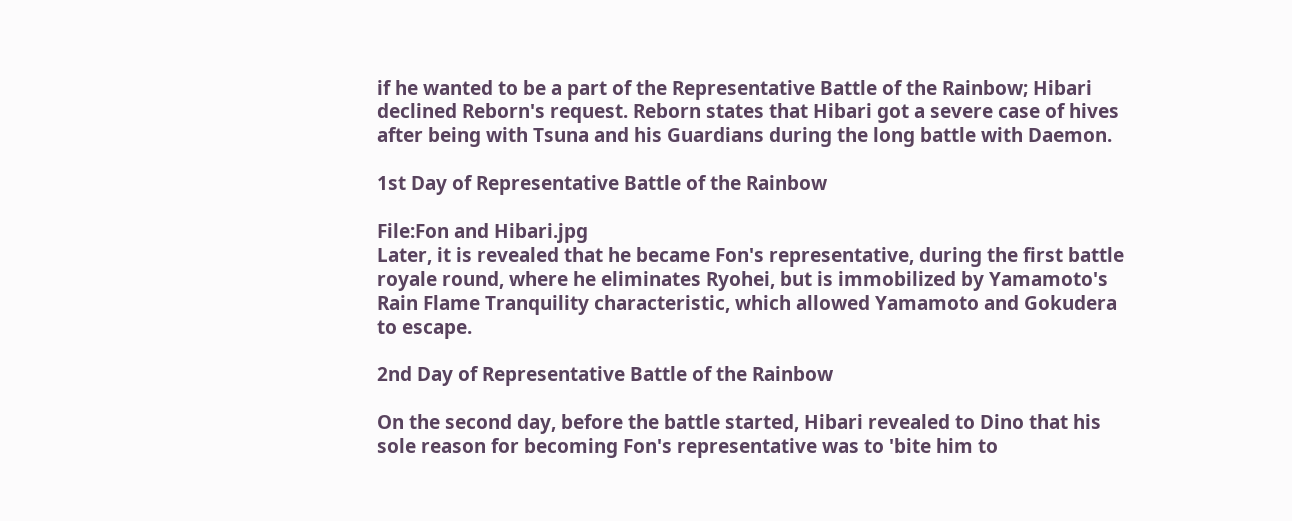if he wanted to be a part of the Representative Battle of the Rainbow; Hibari declined Reborn's request. Reborn states that Hibari got a severe case of hives after being with Tsuna and his Guardians during the long battle with Daemon.

1st Day of Representative Battle of the Rainbow

File:Fon and Hibari.jpg
Later, it is revealed that he became Fon's representative, during the first battle royale round, where he eliminates Ryohei, but is immobilized by Yamamoto's Rain Flame Tranquility characteristic, which allowed Yamamoto and Gokudera to escape.

2nd Day of Representative Battle of the Rainbow

On the second day, before the battle started, Hibari revealed to Dino that his sole reason for becoming Fon's representative was to 'bite him to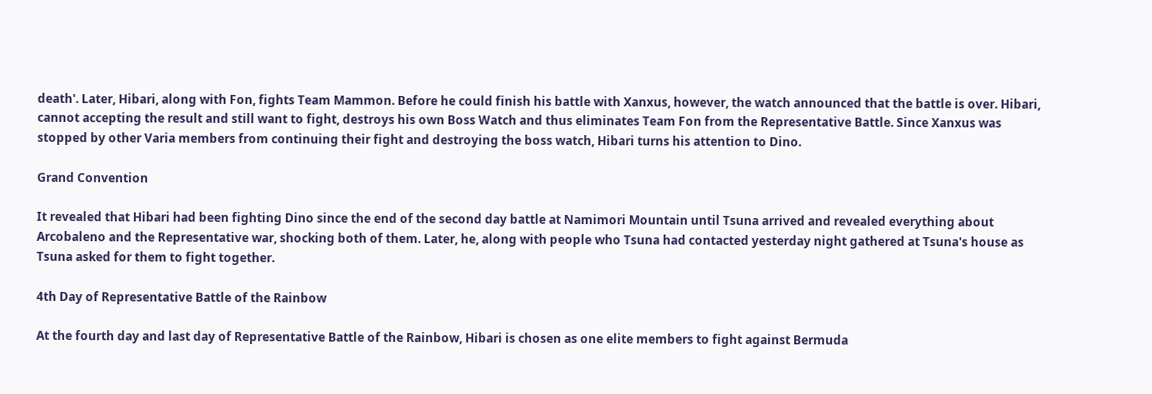death'. Later, Hibari, along with Fon, fights Team Mammon. Before he could finish his battle with Xanxus, however, the watch announced that the battle is over. Hibari, cannot accepting the result and still want to fight, destroys his own Boss Watch and thus eliminates Team Fon from the Representative Battle. Since Xanxus was stopped by other Varia members from continuing their fight and destroying the boss watch, Hibari turns his attention to Dino.

Grand Convention

It revealed that Hibari had been fighting Dino since the end of the second day battle at Namimori Mountain until Tsuna arrived and revealed everything about Arcobaleno and the Representative war, shocking both of them. Later, he, along with people who Tsuna had contacted yesterday night gathered at Tsuna's house as Tsuna asked for them to fight together.

4th Day of Representative Battle of the Rainbow

At the fourth day and last day of Representative Battle of the Rainbow, Hibari is chosen as one elite members to fight against Bermuda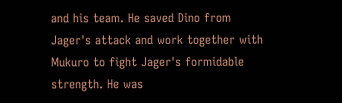and his team. He saved Dino from Jager's attack and work together with Mukuro to fight Jager's formidable strength. He was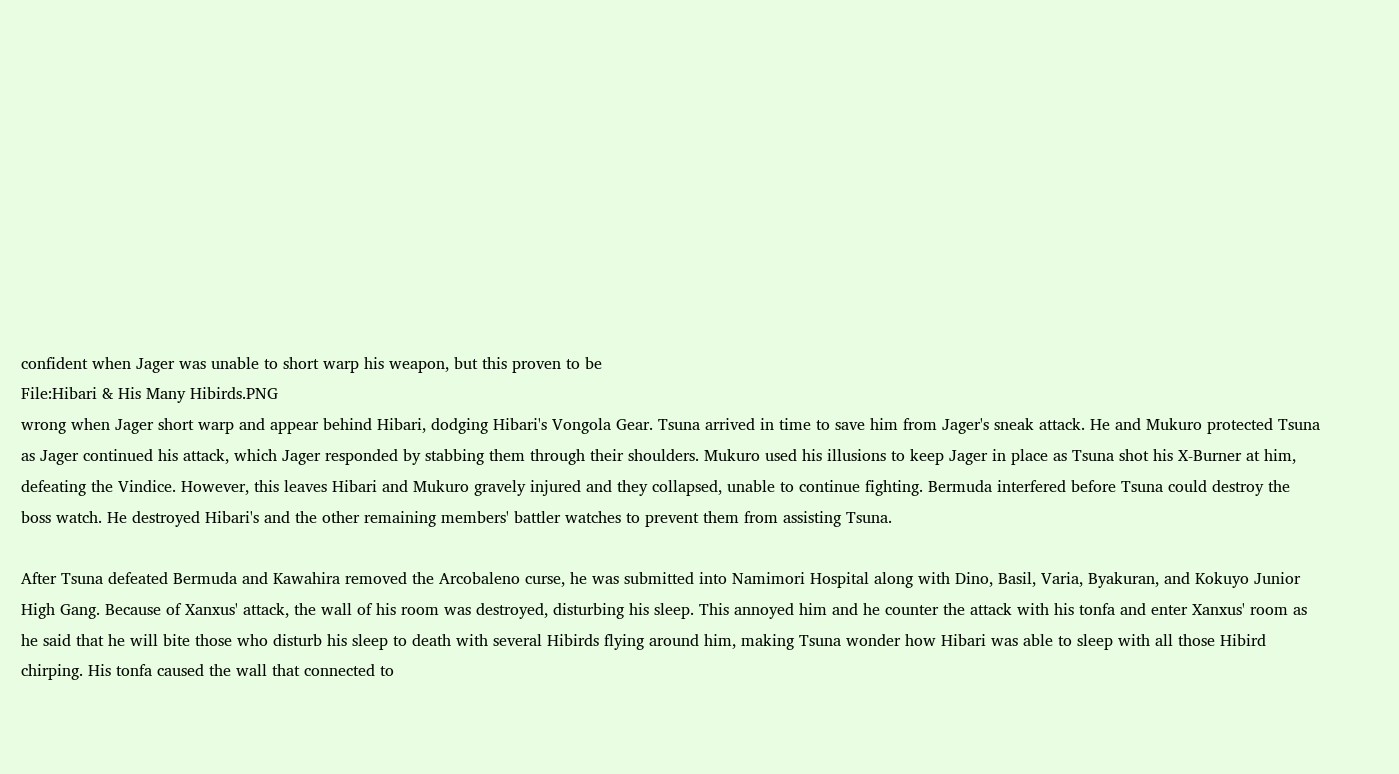confident when Jager was unable to short warp his weapon, but this proven to be
File:Hibari & His Many Hibirds.PNG
wrong when Jager short warp and appear behind Hibari, dodging Hibari's Vongola Gear. Tsuna arrived in time to save him from Jager's sneak attack. He and Mukuro protected Tsuna as Jager continued his attack, which Jager responded by stabbing them through their shoulders. Mukuro used his illusions to keep Jager in place as Tsuna shot his X-Burner at him, defeating the Vindice. However, this leaves Hibari and Mukuro gravely injured and they collapsed, unable to continue fighting. Bermuda interfered before Tsuna could destroy the boss watch. He destroyed Hibari's and the other remaining members' battler watches to prevent them from assisting Tsuna.

After Tsuna defeated Bermuda and Kawahira removed the Arcobaleno curse, he was submitted into Namimori Hospital along with Dino, Basil, Varia, Byakuran, and Kokuyo Junior High Gang. Because of Xanxus' attack, the wall of his room was destroyed, disturbing his sleep. This annoyed him and he counter the attack with his tonfa and enter Xanxus' room as he said that he will bite those who disturb his sleep to death with several Hibirds flying around him, making Tsuna wonder how Hibari was able to sleep with all those Hibird chirping. His tonfa caused the wall that connected to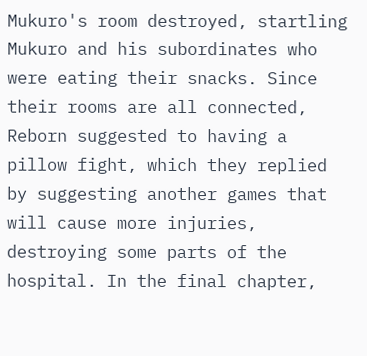Mukuro's room destroyed, startling Mukuro and his subordinates who were eating their snacks. Since their rooms are all connected, Reborn suggested to having a pillow fight, which they replied by suggesting another games that will cause more injuries, destroying some parts of the hospital. In the final chapter,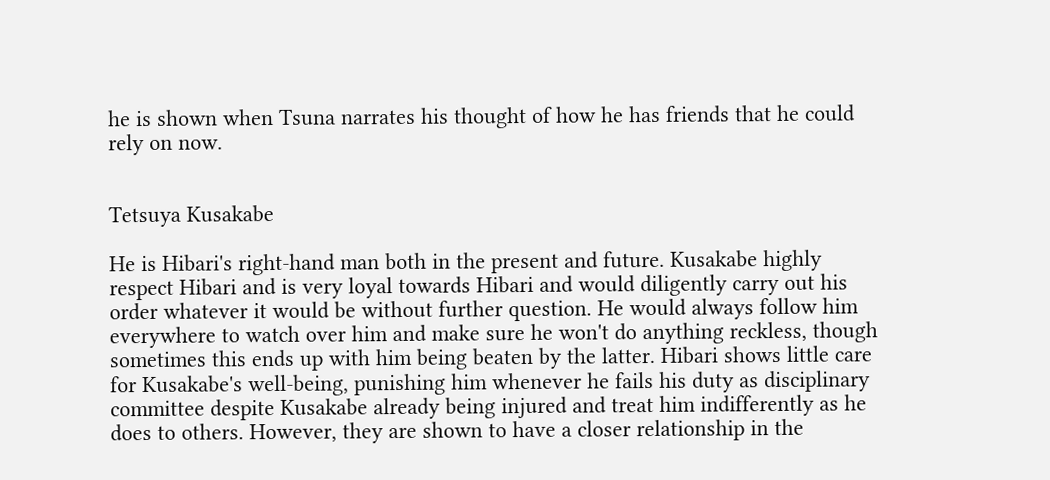he is shown when Tsuna narrates his thought of how he has friends that he could rely on now.


Tetsuya Kusakabe

He is Hibari's right-hand man both in the present and future. Kusakabe highly respect Hibari and is very loyal towards Hibari and would diligently carry out his order whatever it would be without further question. He would always follow him everywhere to watch over him and make sure he won't do anything reckless, though sometimes this ends up with him being beaten by the latter. Hibari shows little care for Kusakabe's well-being, punishing him whenever he fails his duty as disciplinary committee despite Kusakabe already being injured and treat him indifferently as he does to others. However, they are shown to have a closer relationship in the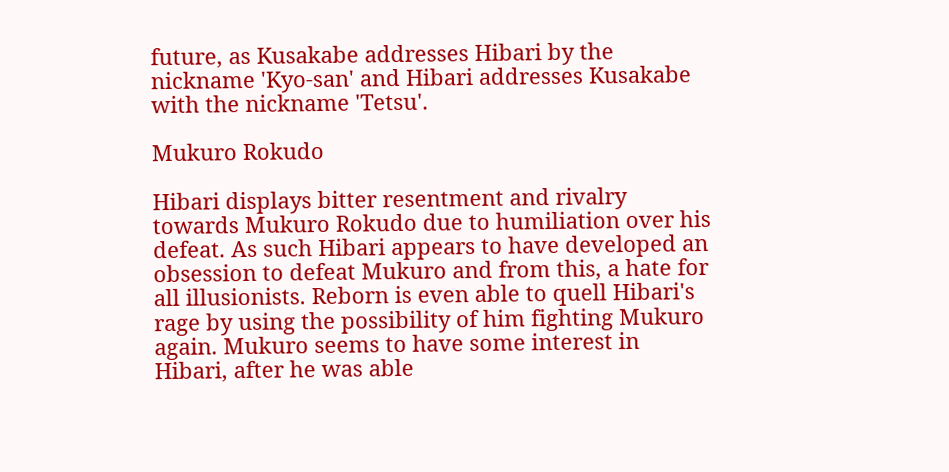future, as Kusakabe addresses Hibari by the nickname 'Kyo-san' and Hibari addresses Kusakabe with the nickname 'Tetsu'.

Mukuro Rokudo

Hibari displays bitter resentment and rivalry towards Mukuro Rokudo due to humiliation over his defeat. As such Hibari appears to have developed an obsession to defeat Mukuro and from this, a hate for all illusionists. Reborn is even able to quell Hibari's rage by using the possibility of him fighting Mukuro again. Mukuro seems to have some interest in Hibari, after he was able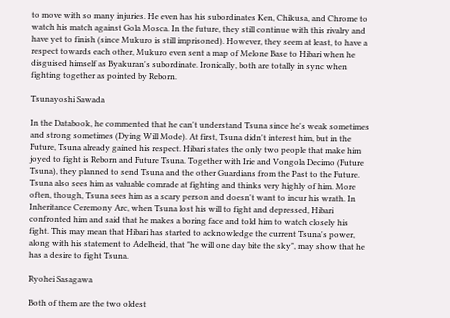to move with so many injuries. He even has his subordinates Ken, Chikusa, and Chrome to watch his match against Gola Mosca. In the future, they still continue with this rivalry and have yet to finish (since Mukuro is still imprisoned). However, they seem at least, to have a respect towards each other, Mukuro even sent a map of Melone Base to Hibari when he disguised himself as Byakuran's subordinate. Ironically, both are totally in sync when fighting together as pointed by Reborn.

Tsunayoshi Sawada

In the Databook, he commented that he can't understand Tsuna since he's weak sometimes and strong sometimes (Dying Will Mode). At first, Tsuna didn't interest him, but in the Future, Tsuna already gained his respect. Hibari states the only two people that make him joyed to fight is Reborn and Future Tsuna. Together with Irie and Vongola Decimo (Future Tsuna), they planned to send Tsuna and the other Guardians from the Past to the Future. Tsuna also sees him as valuable comrade at fighting and thinks very highly of him. More often, though, Tsuna sees him as a scary person and doesn't want to incur his wrath. In Inheritance Ceremony Arc, when Tsuna lost his will to fight and depressed, Hibari confronted him and said that he makes a boring face and told him to watch closely his fight. This may mean that Hibari has started to acknowledge the current Tsuna's power, along with his statement to Adelheid, that "he will one day bite the sky", may show that he has a desire to fight Tsuna.

Ryohei Sasagawa

Both of them are the two oldest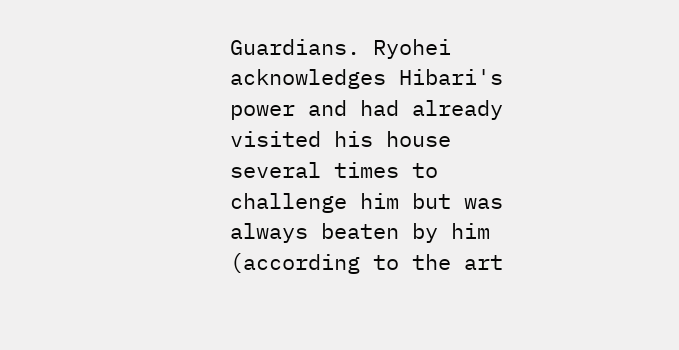Guardians. Ryohei acknowledges Hibari's power and had already visited his house several times to challenge him but was always beaten by him (according to the art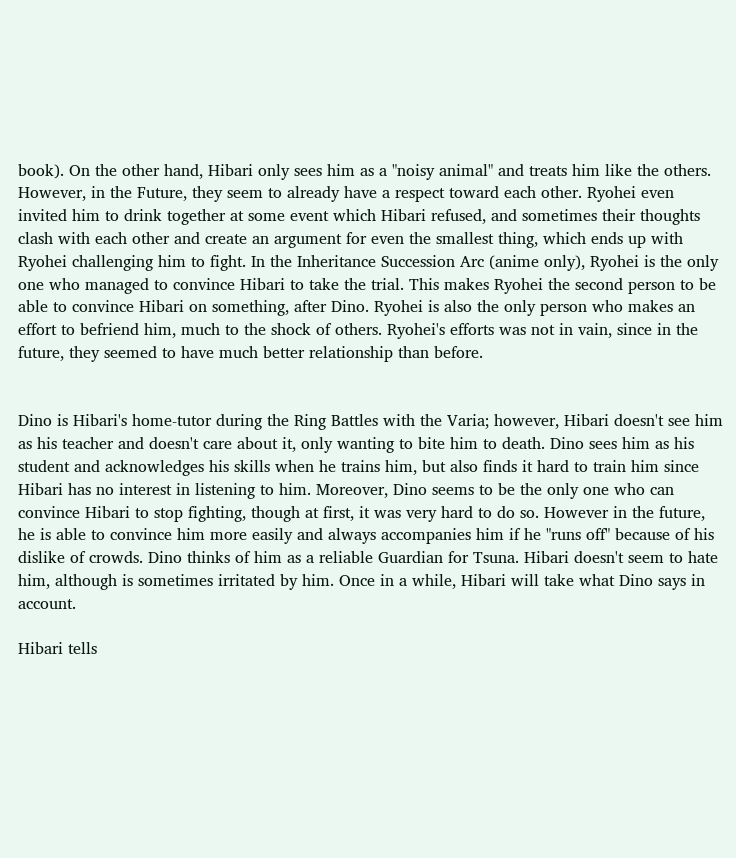book). On the other hand, Hibari only sees him as a "noisy animal" and treats him like the others. However, in the Future, they seem to already have a respect toward each other. Ryohei even invited him to drink together at some event which Hibari refused, and sometimes their thoughts clash with each other and create an argument for even the smallest thing, which ends up with Ryohei challenging him to fight. In the Inheritance Succession Arc (anime only), Ryohei is the only one who managed to convince Hibari to take the trial. This makes Ryohei the second person to be able to convince Hibari on something, after Dino. Ryohei is also the only person who makes an effort to befriend him, much to the shock of others. Ryohei's efforts was not in vain, since in the future, they seemed to have much better relationship than before.


Dino is Hibari's home-tutor during the Ring Battles with the Varia; however, Hibari doesn't see him as his teacher and doesn't care about it, only wanting to bite him to death. Dino sees him as his student and acknowledges his skills when he trains him, but also finds it hard to train him since Hibari has no interest in listening to him. Moreover, Dino seems to be the only one who can convince Hibari to stop fighting, though at first, it was very hard to do so. However in the future, he is able to convince him more easily and always accompanies him if he "runs off" because of his dislike of crowds. Dino thinks of him as a reliable Guardian for Tsuna. Hibari doesn't seem to hate him, although is sometimes irritated by him. Once in a while, Hibari will take what Dino says in account.

Hibari tells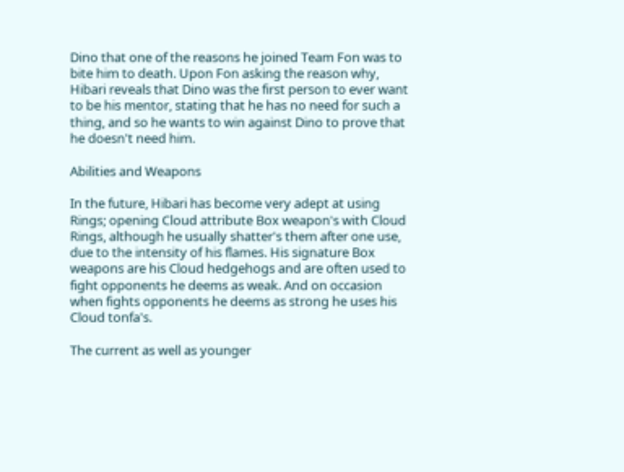Dino that one of the reasons he joined Team Fon was to bite him to death. Upon Fon asking the reason why, Hibari reveals that Dino was the first person to ever want to be his mentor, stating that he has no need for such a thing, and so he wants to win against Dino to prove that he doesn't need him.

Abilities and Weapons

In the future, Hibari has become very adept at using Rings; opening Cloud attribute Box weapon's with Cloud Rings, although he usually shatter's them after one use, due to the intensity of his flames. His signature Box weapons are his Cloud hedgehogs and are often used to fight opponents he deems as weak. And on occasion when fights opponents he deems as strong he uses his Cloud tonfa's.

The current as well as younger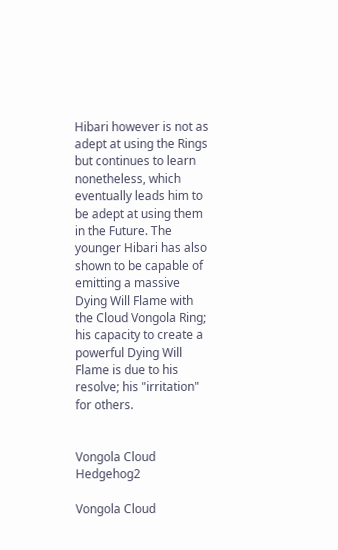Hibari however is not as adept at using the Rings but continues to learn nonetheless, which eventually leads him to be adept at using them in the Future. The younger Hibari has also shown to be capable of emitting a massive Dying Will Flame with the Cloud Vongola Ring; his capacity to create a powerful Dying Will Flame is due to his resolve; his "irritation" for others.


Vongola Cloud Hedgehog2

Vongola Cloud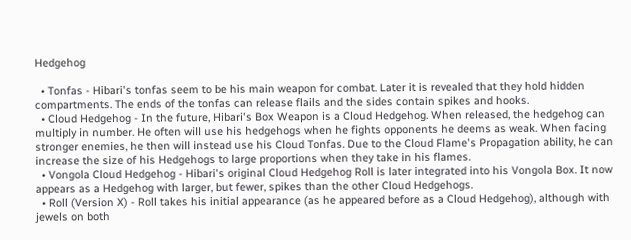Hedgehog

  • Tonfas - Hibari's tonfas seem to be his main weapon for combat. Later it is revealed that they hold hidden compartments. The ends of the tonfas can release flails and the sides contain spikes and hooks.
  • Cloud Hedgehog - In the future, Hibari's Box Weapon is a Cloud Hedgehog. When released, the hedgehog can multiply in number. He often will use his hedgehogs when he fights opponents he deems as weak. When facing stronger enemies, he then will instead use his Cloud Tonfas. Due to the Cloud Flame's Propagation ability, he can increase the size of his Hedgehogs to large proportions when they take in his flames.
  • Vongola Cloud Hedgehog - Hibari's original Cloud Hedgehog Roll is later integrated into his Vongola Box. It now appears as a Hedgehog with larger, but fewer, spikes than the other Cloud Hedgehogs.
  • Roll (Version X) - Roll takes his initial appearance (as he appeared before as a Cloud Hedgehog), although with jewels on both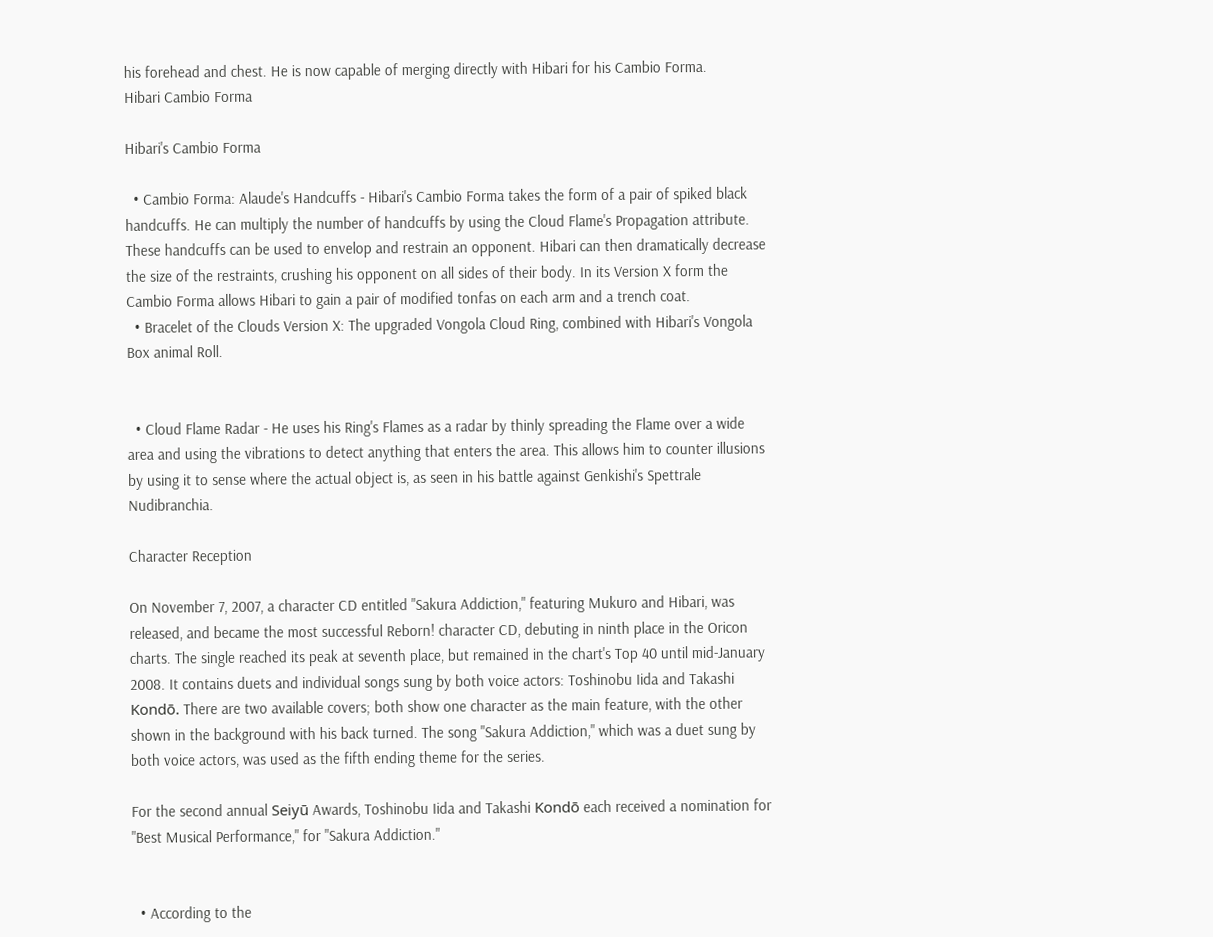his forehead and chest. He is now capable of merging directly with Hibari for his Cambio Forma.
Hibari Cambio Forma

Hibari's Cambio Forma

  • Cambio Forma: Alaude's Handcuffs - Hibari's Cambio Forma takes the form of a pair of spiked black handcuffs. He can multiply the number of handcuffs by using the Cloud Flame's Propagation attribute. These handcuffs can be used to envelop and restrain an opponent. Hibari can then dramatically decrease the size of the restraints, crushing his opponent on all sides of their body. In its Version X form the Cambio Forma allows Hibari to gain a pair of modified tonfas on each arm and a trench coat.
  • Bracelet of the Clouds Version X: The upgraded Vongola Cloud Ring, combined with Hibari's Vongola Box animal Roll.


  • Cloud Flame Radar - He uses his Ring's Flames as a radar by thinly spreading the Flame over a wide area and using the vibrations to detect anything that enters the area. This allows him to counter illusions by using it to sense where the actual object is, as seen in his battle against Genkishi's Spettrale Nudibranchia.

Character Reception

On November 7, 2007, a character CD entitled "Sakura Addiction," featuring Mukuro and Hibari, was released, and became the most successful Reborn! character CD, debuting in ninth place in the Oricon charts. The single reached its peak at seventh place, but remained in the chart's Top 40 until mid-January 2008. It contains duets and individual songs sung by both voice actors: Toshinobu Iida and Takashi Kondō. There are two available covers; both show one character as the main feature, with the other shown in the background with his back turned. The song "Sakura Addiction," which was a duet sung by both voice actors, was used as the fifth ending theme for the series.

For the second annual Seiyū Awards, Toshinobu Iida and Takashi Kondō each received a nomination for "Best Musical Performance," for "Sakura Addiction."


  • According to the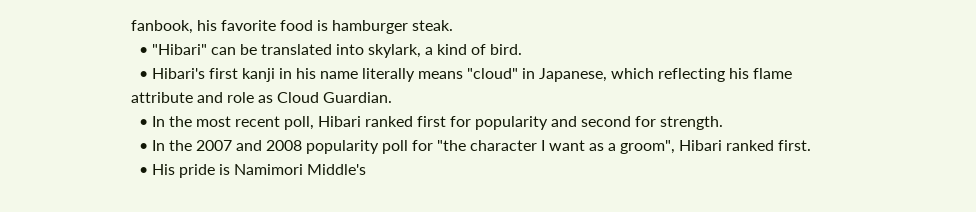fanbook, his favorite food is hamburger steak.
  • "Hibari" can be translated into skylark, a kind of bird.
  • Hibari's first kanji in his name literally means "cloud" in Japanese, which reflecting his flame attribute and role as Cloud Guardian.
  • In the most recent poll, Hibari ranked first for popularity and second for strength.
  • In the 2007 and 2008 popularity poll for "the character I want as a groom", Hibari ranked first.
  • His pride is Namimori Middle's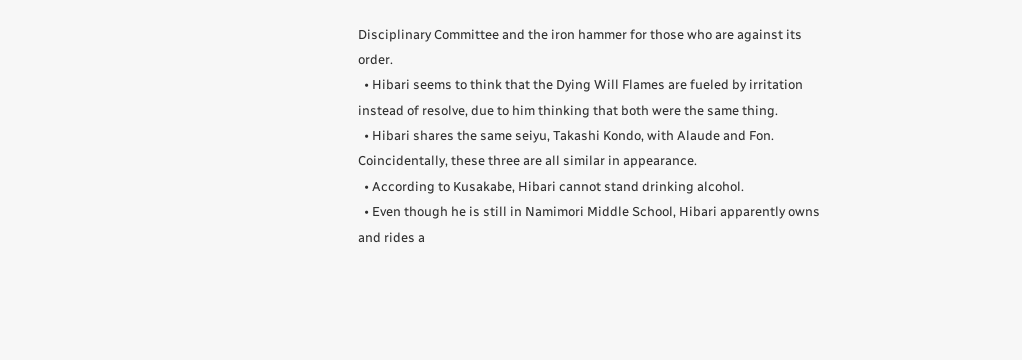Disciplinary Committee and the iron hammer for those who are against its order.
  • Hibari seems to think that the Dying Will Flames are fueled by irritation instead of resolve, due to him thinking that both were the same thing.
  • Hibari shares the same seiyu, Takashi Kondo, with Alaude and Fon. Coincidentally, these three are all similar in appearance.
  • According to Kusakabe, Hibari cannot stand drinking alcohol.
  • Even though he is still in Namimori Middle School, Hibari apparently owns and rides a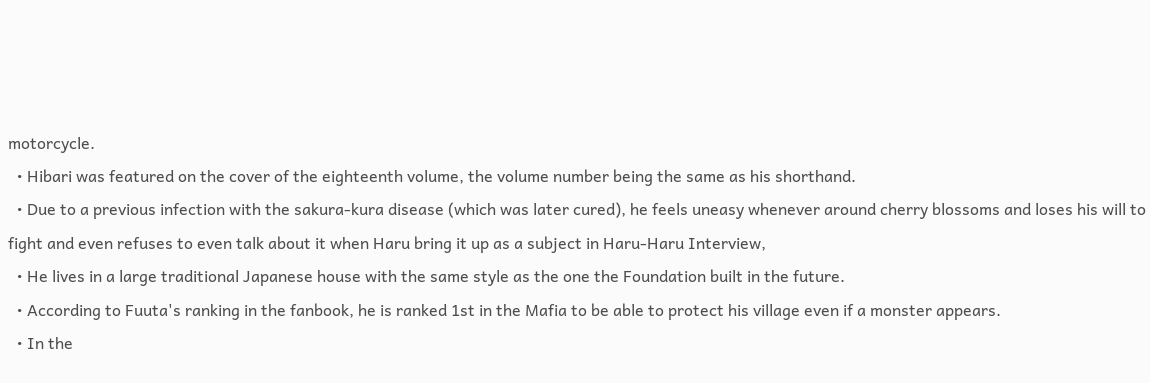motorcycle.
  • Hibari was featured on the cover of the eighteenth volume, the volume number being the same as his shorthand.
  • Due to a previous infection with the sakura-kura disease (which was later cured), he feels uneasy whenever around cherry blossoms and loses his will to fight and even refuses to even talk about it when Haru bring it up as a subject in Haru-Haru Interview,
  • He lives in a large traditional Japanese house with the same style as the one the Foundation built in the future.
  • According to Fuuta's ranking in the fanbook, he is ranked 1st in the Mafia to be able to protect his village even if a monster appears.
  • In the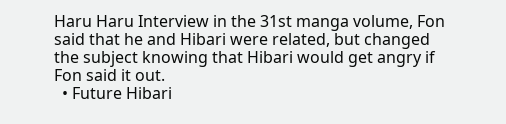Haru Haru Interview in the 31st manga volume, Fon said that he and Hibari were related, but changed the subject knowing that Hibari would get angry if Fon said it out.
  • Future Hibari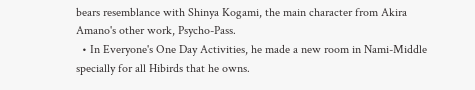bears resemblance with Shinya Kogami, the main character from Akira Amano's other work, Psycho-Pass.
  • In Everyone's One Day Activities, he made a new room in Nami-Middle specially for all Hibirds that he owns.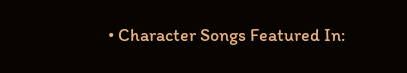• Character Songs Featured In: